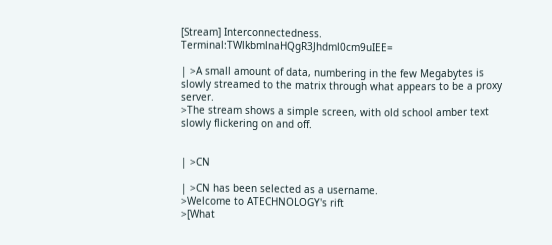[Stream] Interconnectedness. Terminal:TWlkbmlnaHQgR3Jhdml0cm9uIEE=

| >A small amount of data, numbering in the few Megabytes is slowly streamed to the matrix through what appears to be a proxy server.
>The stream shows a simple screen, with old school amber text slowly flickering on and off.


| >CN

| >CN has been selected as a username.
>Welcome to ATECHNOLOGY's rift
>[What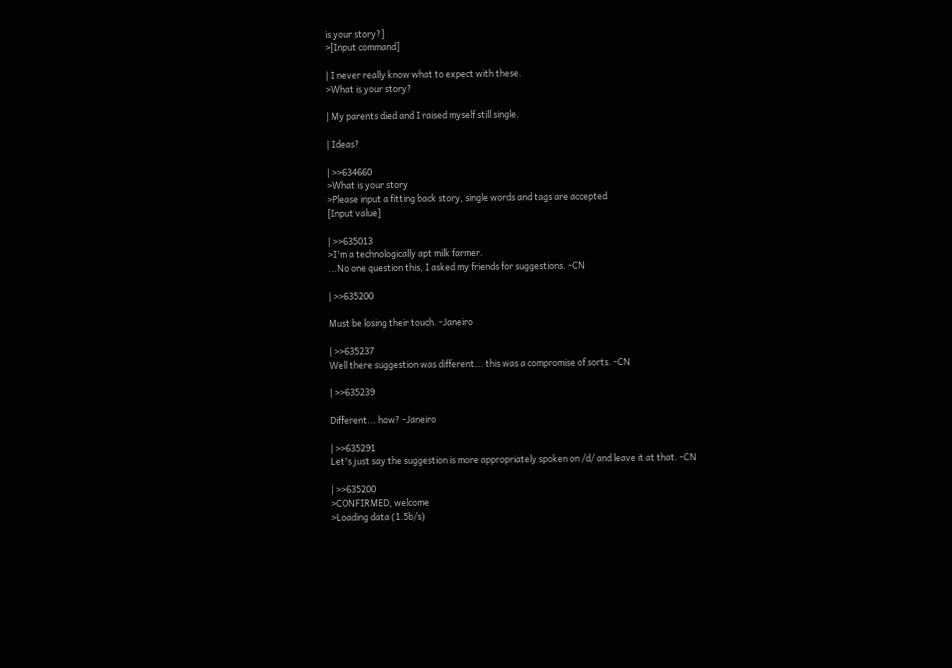is your story?]
>[Input command]

| I never really know what to expect with these.
>What is your story?

| My parents died and I raised myself still single.

| Ideas?

| >>634660
>What is your story
>Please input a fitting back story, single words and tags are accepted
[Input value]

| >>635013
>I'm a technologically apt milk farmer.
...No one question this, I asked my friends for suggestions. -CN

| >>635200

Must be losing their touch. -Janeiro

| >>635237
Well there suggestion was different... this was a compromise of sorts. -CN

| >>635239

Different... how? -Janeiro

| >>635291
Let's just say the suggestion is more appropriately spoken on /d/ and leave it at that. -CN

| >>635200
>CONFIRMED, welcome
>Loading data (1.5b/s)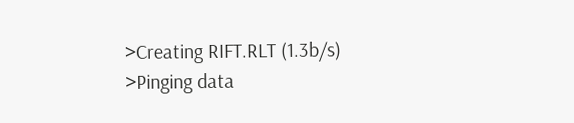>Creating RIFT.RLT (1.3b/s)
>Pinging data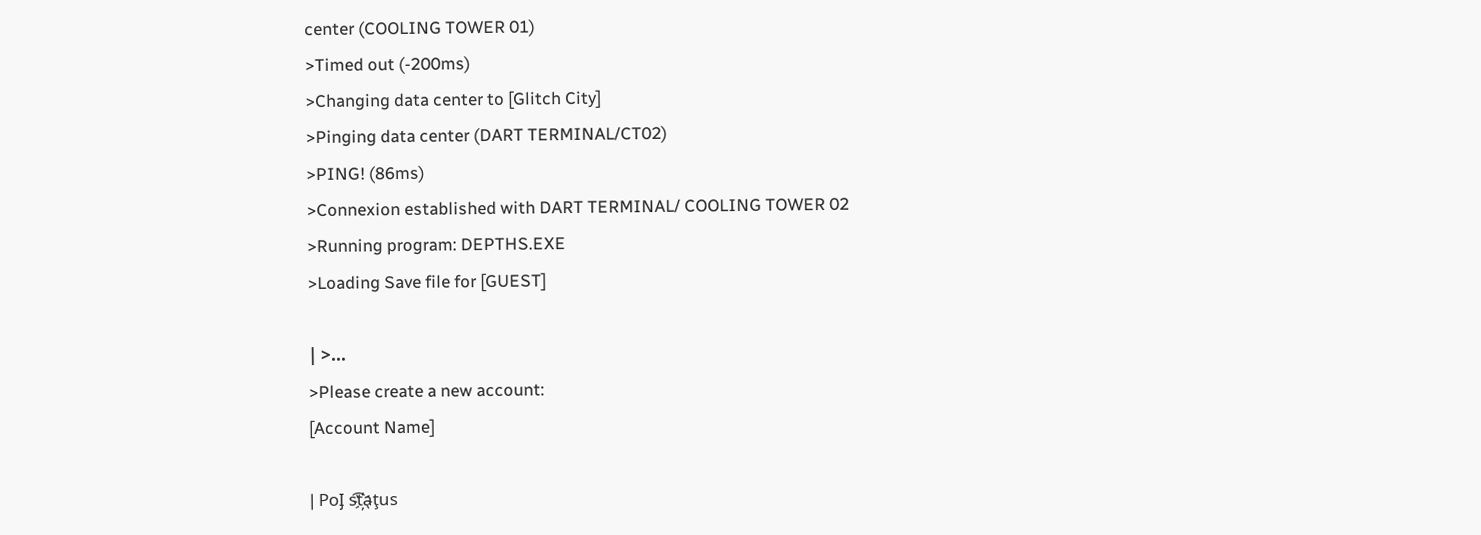center (COOLING TOWER 01)
>Timed out (-200ms)
>Changing data center to [Glitch City]
>Pinging data center (DART TERMINAL/CT02)
>PING! (86ms)
>Connexion established with DART TERMINAL/ COOLING TOWER 02
>Running program: DEPTHS.EXE
>Loading Save file for [GUEST]

| >...
>Please create a new account:
[Account Name]

| PoI̡ s͡t҉aţus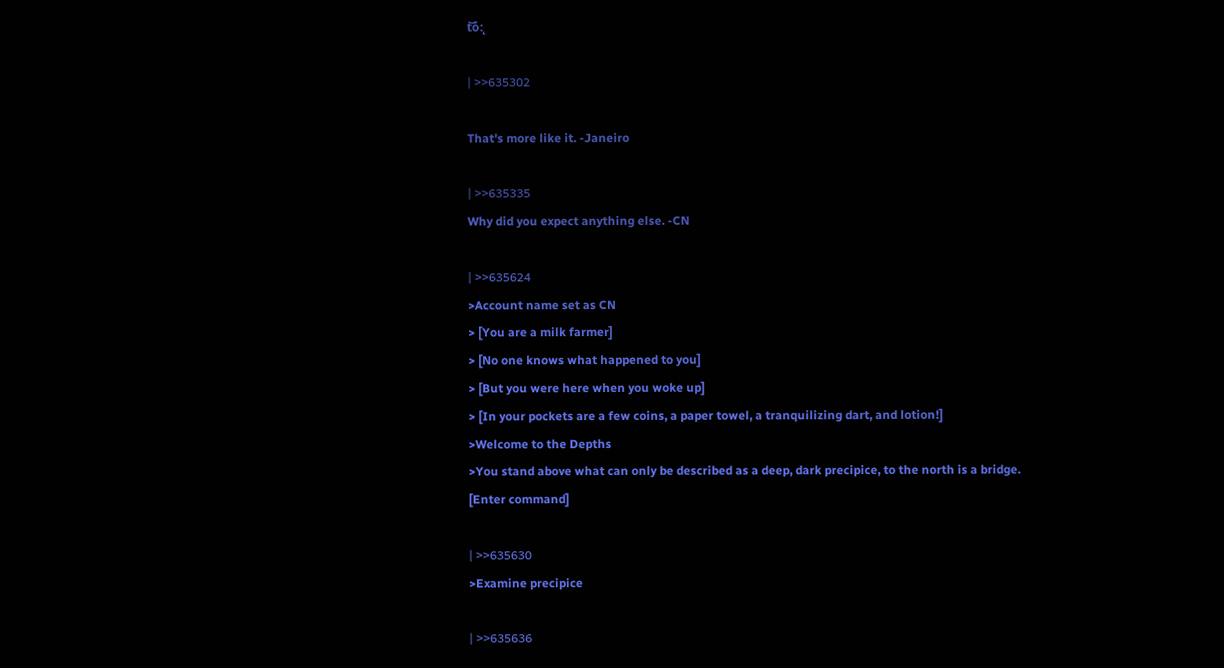t͝ò:̨

| >>635302

That's more like it. -Janeiro

| >>635335
Why did you expect anything else. -CN

| >>635624
>Account name set as CN
> [You are a milk farmer]
> [No one knows what happened to you]
> [But you were here when you woke up]
> [In your pockets are a few coins, a paper towel, a tranquilizing dart, and lotion!]
>Welcome to the Depths
>You stand above what can only be described as a deep, dark precipice, to the north is a bridge.
[Enter command]

| >>635630
>Examine precipice

| >>635636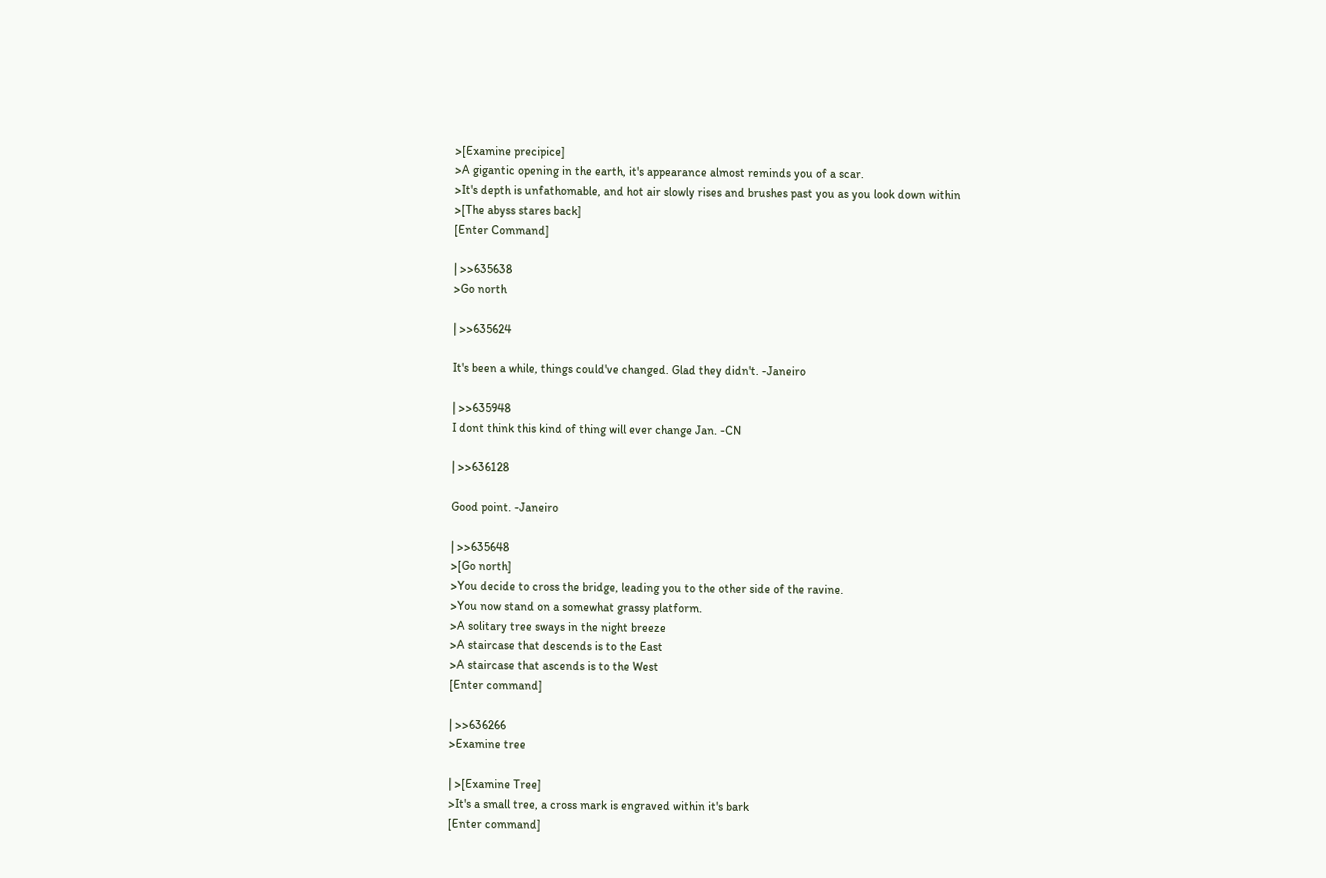>[Examine precipice]
>A gigantic opening in the earth, it's appearance almost reminds you of a scar.
>It's depth is unfathomable, and hot air slowly rises and brushes past you as you look down within
>[The abyss stares back]
[Enter Command]

| >>635638
>Go north

| >>635624

It's been a while, things could've changed. Glad they didn't. -Janeiro

| >>635948
I dont think this kind of thing will ever change Jan. -CN

| >>636128

Good point. -Janeiro

| >>635648
>[Go north]
>You decide to cross the bridge, leading you to the other side of the ravine.
>You now stand on a somewhat grassy platform.
>A solitary tree sways in the night breeze
>A staircase that descends is to the East
>A staircase that ascends is to the West
[Enter command]

| >>636266
>Examine tree

| >[Examine Tree]
>It's a small tree, a cross mark is engraved within it's bark
[Enter command]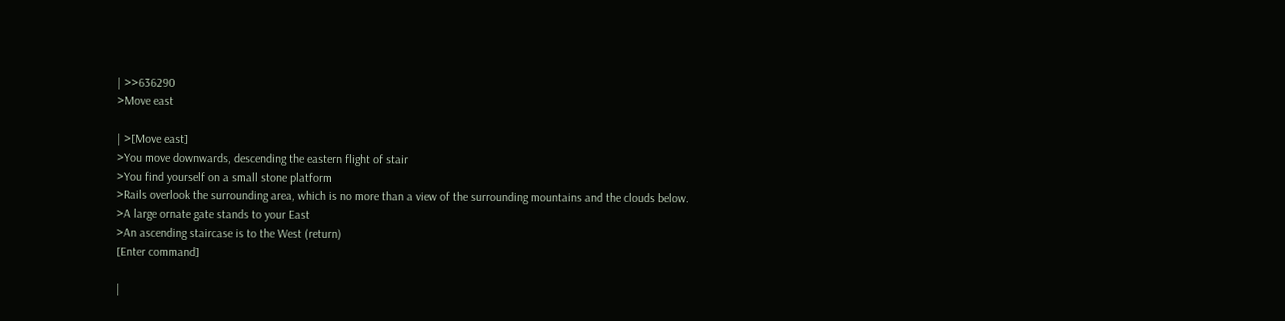| >>636290
>Move east

| >[Move east]
>You move downwards, descending the eastern flight of stair
>You find yourself on a small stone platform
>Rails overlook the surrounding area, which is no more than a view of the surrounding mountains and the clouds below.
>A large ornate gate stands to your East
>An ascending staircase is to the West (return)
[Enter command]

|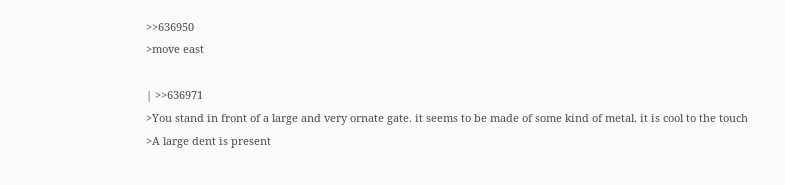>>636950
>move east

| >>636971
>You stand in front of a large and very ornate gate. it seems to be made of some kind of metal. it is cool to the touch
>A large dent is present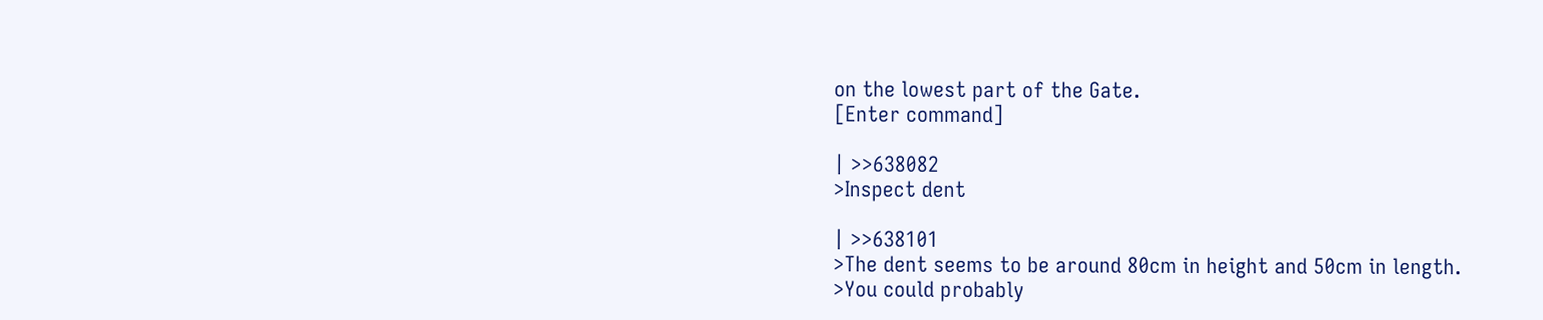on the lowest part of the Gate.
[Enter command]

| >>638082
>Inspect dent

| >>638101
>The dent seems to be around 80cm in height and 50cm in length.
>You could probably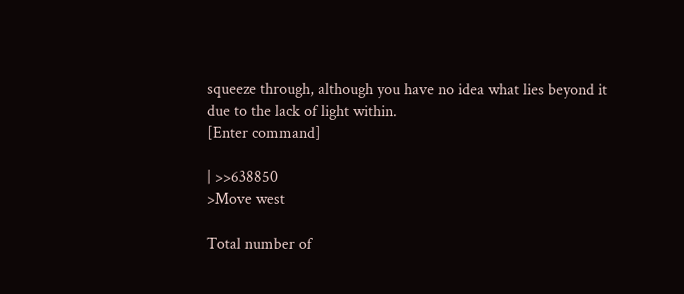squeeze through, although you have no idea what lies beyond it due to the lack of light within.
[Enter command]

| >>638850
>Move west

Total number of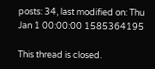posts: 34, last modified on: Thu Jan 1 00:00:00 1585364195

This thread is closed.